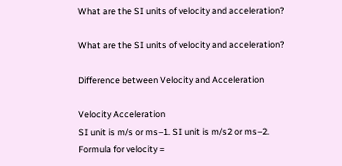What are the SI units of velocity and acceleration?

What are the SI units of velocity and acceleration?

Difference between Velocity and Acceleration

Velocity Acceleration
SI unit is m/s or ms–1. SI unit is m/s2 or ms–2.
Formula for velocity =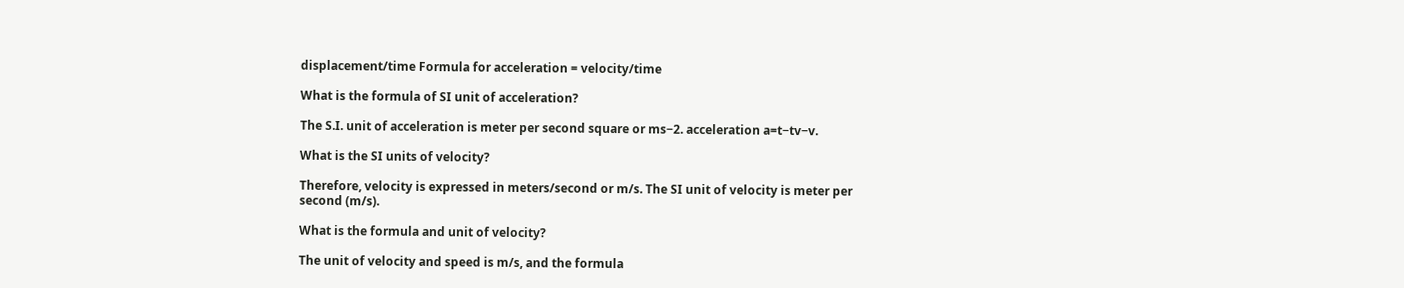displacement/time Formula for acceleration = velocity/time

What is the formula of SI unit of acceleration?

The S.I. unit of acceleration is meter per second square or ms−2. acceleration a=t−tv−v.

What is the SI units of velocity?

Therefore, velocity is expressed in meters/second or m/s. The SI unit of velocity is meter per second (m/s).

What is the formula and unit of velocity?

The unit of velocity and speed is m/s, and the formula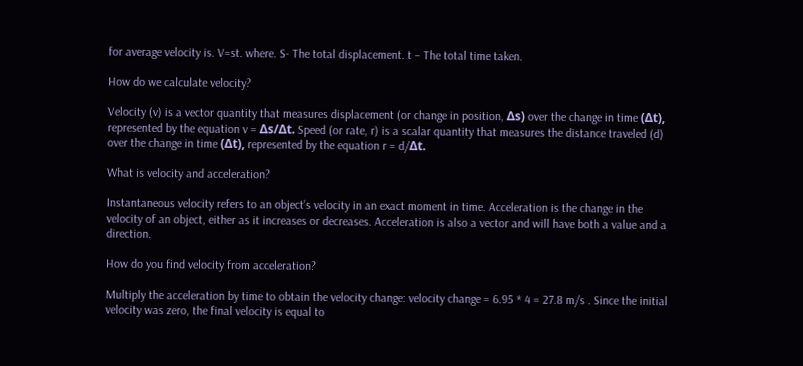for average velocity is. V=st. where. S- The total displacement. t – The total time taken.

How do we calculate velocity?

Velocity (v) is a vector quantity that measures displacement (or change in position, Δs) over the change in time (Δt), represented by the equation v = Δs/Δt. Speed (or rate, r) is a scalar quantity that measures the distance traveled (d) over the change in time (Δt), represented by the equation r = d/Δt.

What is velocity and acceleration?

Instantaneous velocity refers to an object’s velocity in an exact moment in time. Acceleration is the change in the velocity of an object, either as it increases or decreases. Acceleration is also a vector and will have both a value and a direction.

How do you find velocity from acceleration?

Multiply the acceleration by time to obtain the velocity change: velocity change = 6.95 * 4 = 27.8 m/s . Since the initial velocity was zero, the final velocity is equal to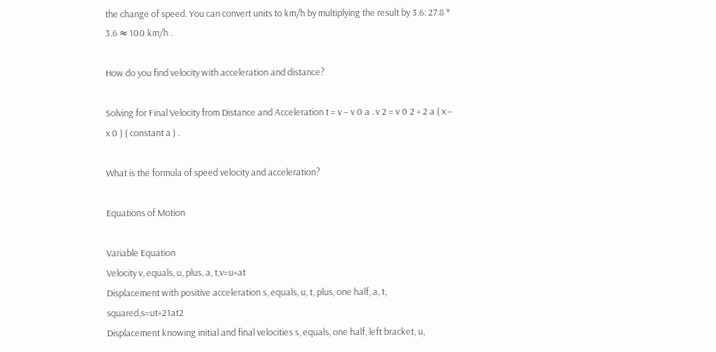the change of speed. You can convert units to km/h by multiplying the result by 3.6: 27.8 * 3.6 ≈ 100 km/h .

How do you find velocity with acceleration and distance?

Solving for Final Velocity from Distance and Acceleration t = v − v 0 a . v 2 = v 0 2 + 2 a ( x − x 0 ) ( constant a ) .

What is the formula of speed velocity and acceleration?

Equations of Motion

Variable Equation
Velocity v, equals, u, plus, a, t,v=u+at
Displacement with positive acceleration s, equals, u, t, plus, one half, a, t, squared,s=ut+21at2
Displacement knowing initial and final velocities s, equals, one half, left bracket, u,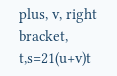plus, v, right bracket, t,s=21(u+v)t